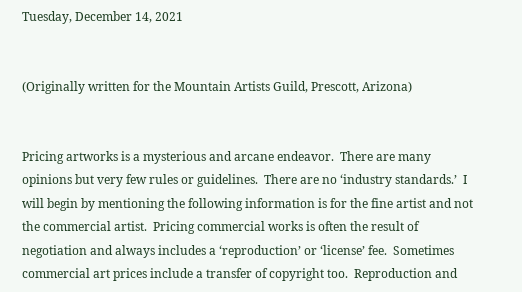Tuesday, December 14, 2021


(Originally written for the Mountain Artists Guild, Prescott, Arizona)


Pricing artworks is a mysterious and arcane endeavor.  There are many opinions but very few rules or guidelines.  There are no ‘industry standards.’  I will begin by mentioning the following information is for the fine artist and not the commercial artist.  Pricing commercial works is often the result of negotiation and always includes a ‘reproduction’ or ‘license’ fee.  Sometimes commercial art prices include a transfer of copyright too.  Reproduction and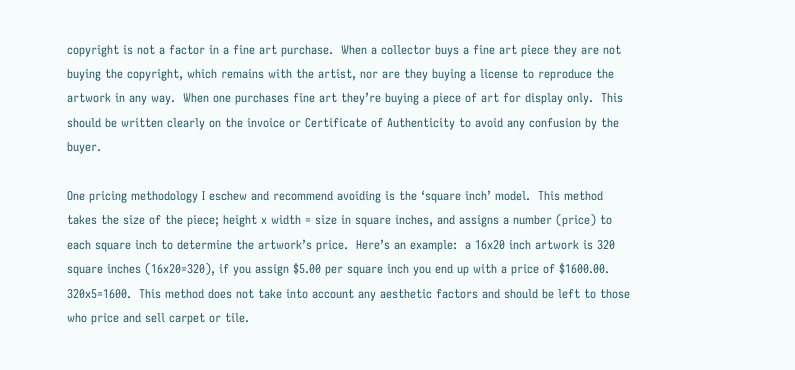copyright is not a factor in a fine art purchase.  When a collector buys a fine art piece they are not buying the copyright, which remains with the artist, nor are they buying a license to reproduce the artwork in any way.  When one purchases fine art they’re buying a piece of art for display only.  This should be written clearly on the invoice or Certificate of Authenticity to avoid any confusion by the buyer.

One pricing methodology I eschew and recommend avoiding is the ‘square inch’ model.  This method takes the size of the piece; height x width = size in square inches, and assigns a number (price) to each square inch to determine the artwork’s price.  Here’s an example:  a 16x20 inch artwork is 320 square inches (16x20=320), if you assign $5.00 per square inch you end up with a price of $1600.00.  320x5=1600.  This method does not take into account any aesthetic factors and should be left to those who price and sell carpet or tile.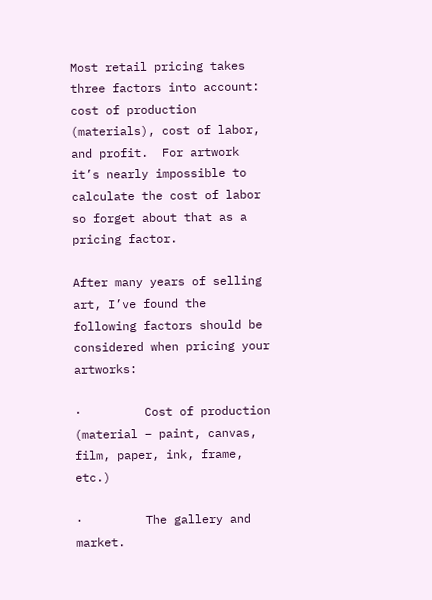Most retail pricing takes three factors into account: cost of production (materials), cost of labor, and profit.  For artwork it’s nearly impossible to calculate the cost of labor so forget about that as a pricing factor.

After many years of selling art, I’ve found the following factors should be considered when pricing your artworks:

·         Cost of production (material – paint, canvas, film, paper, ink, frame, etc.)

·         The gallery and market.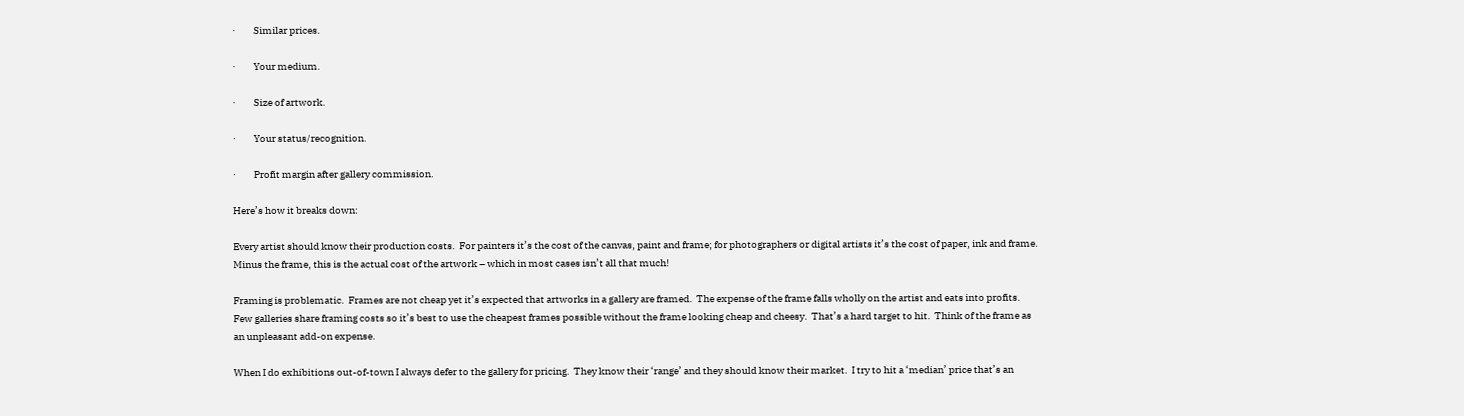·         Similar prices.

·         Your medium.

·         Size of artwork.

·         Your status/recognition.

·         Profit margin after gallery commission.

Here’s how it breaks down:

Every artist should know their production costs.  For painters it’s the cost of the canvas, paint and frame; for photographers or digital artists it’s the cost of paper, ink and frame.  Minus the frame, this is the actual cost of the artwork – which in most cases isn’t all that much!

Framing is problematic.  Frames are not cheap yet it’s expected that artworks in a gallery are framed.  The expense of the frame falls wholly on the artist and eats into profits.  Few galleries share framing costs so it’s best to use the cheapest frames possible without the frame looking cheap and cheesy.  That’s a hard target to hit.  Think of the frame as an unpleasant add-on expense.

When I do exhibitions out-of-town I always defer to the gallery for pricing.  They know their ‘range’ and they should know their market.  I try to hit a ‘median’ price that’s an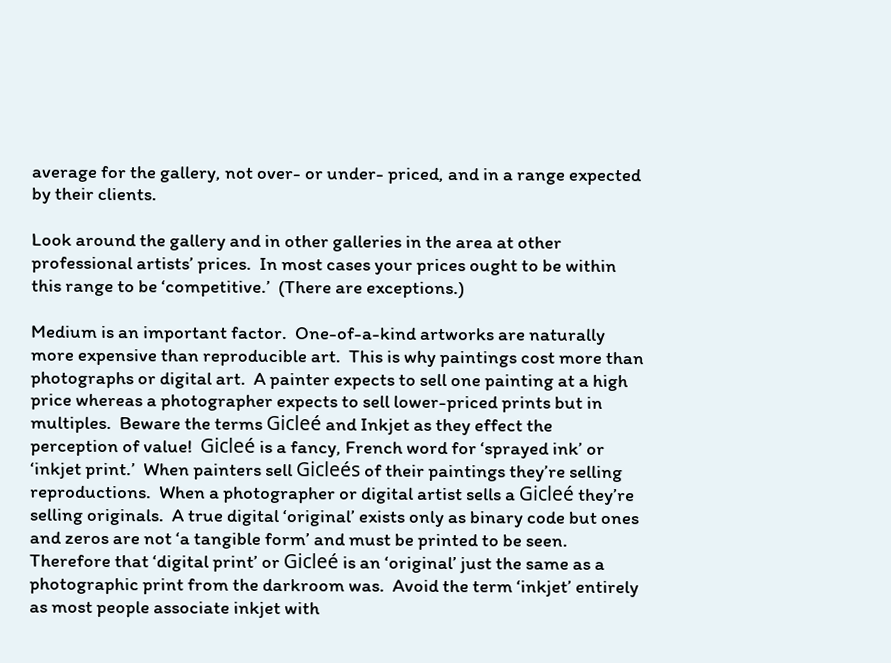average for the gallery, not over- or under- priced, and in a range expected by their clients.

Look around the gallery and in other galleries in the area at other professional artists’ prices.  In most cases your prices ought to be within this range to be ‘competitive.’  (There are exceptions.)

Medium is an important factor.  One-of-a-kind artworks are naturally more expensive than reproducible art.  This is why paintings cost more than photographs or digital art.  A painter expects to sell one painting at a high price whereas a photographer expects to sell lower-priced prints but in multiples.  Beware the terms Gicleé and Inkjet as they effect the perception of value!  Gicleé is a fancy, French word for ‘sprayed ink’ or ‘inkjet print.’  When painters sell Gicleés of their paintings they’re selling reproductions.  When a photographer or digital artist sells a Gicleé they’re selling originals.  A true digital ‘original’ exists only as binary code but ones and zeros are not ‘a tangible form’ and must be printed to be seen.  Therefore that ‘digital print’ or Gicleé is an ‘original’ just the same as a photographic print from the darkroom was.  Avoid the term ‘inkjet’ entirely as most people associate inkjet with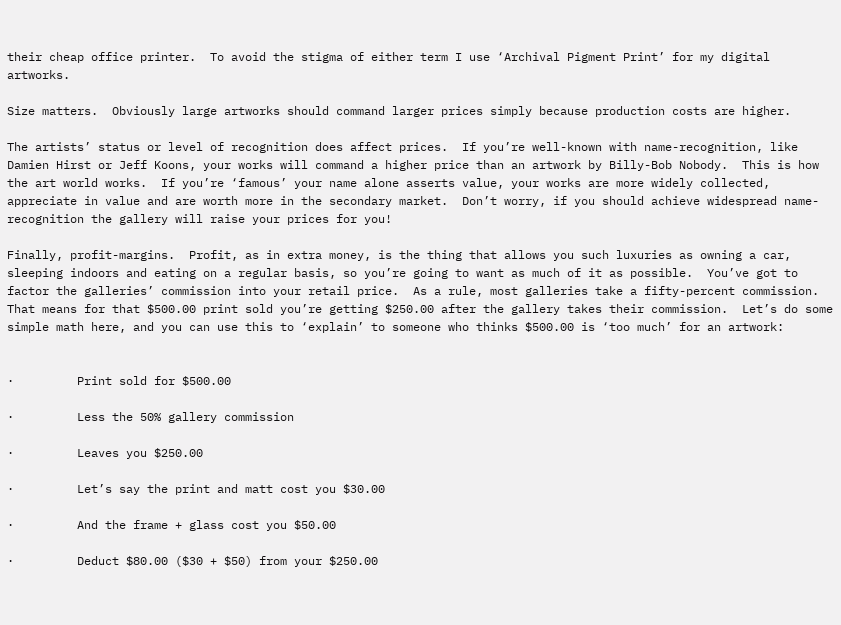their cheap office printer.  To avoid the stigma of either term I use ‘Archival Pigment Print’ for my digital artworks.

Size matters.  Obviously large artworks should command larger prices simply because production costs are higher.

The artists’ status or level of recognition does affect prices.  If you’re well-known with name-recognition, like Damien Hirst or Jeff Koons, your works will command a higher price than an artwork by Billy-Bob Nobody.  This is how the art world works.  If you’re ‘famous’ your name alone asserts value, your works are more widely collected, appreciate in value and are worth more in the secondary market.  Don’t worry, if you should achieve widespread name-recognition the gallery will raise your prices for you!

Finally, profit-margins.  Profit, as in extra money, is the thing that allows you such luxuries as owning a car, sleeping indoors and eating on a regular basis, so you’re going to want as much of it as possible.  You’ve got to factor the galleries’ commission into your retail price.  As a rule, most galleries take a fifty-percent commission.  That means for that $500.00 print sold you’re getting $250.00 after the gallery takes their commission.  Let’s do some simple math here, and you can use this to ‘explain’ to someone who thinks $500.00 is ‘too much’ for an artwork:


·         Print sold for $500.00

·         Less the 50% gallery commission

·         Leaves you $250.00

·         Let’s say the print and matt cost you $30.00

·         And the frame + glass cost you $50.00

·         Deduct $80.00 ($30 + $50) from your $250.00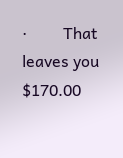·         That leaves you $170.00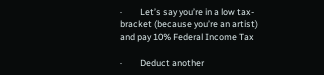·         Let’s say you’re in a low tax-bracket (because you’re an artist) and pay 10% Federal Income Tax

·         Deduct another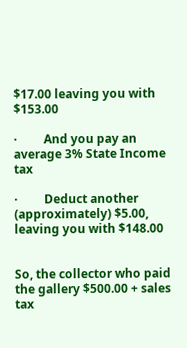$17.00 leaving you with $153.00

·         And you pay an average 3% State Income tax

·         Deduct another (approximately) $5.00, leaving you with $148.00


So, the collector who paid the gallery $500.00 + sales tax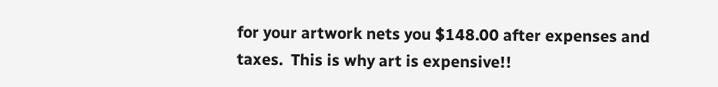for your artwork nets you $148.00 after expenses and taxes.  This is why art is expensive!!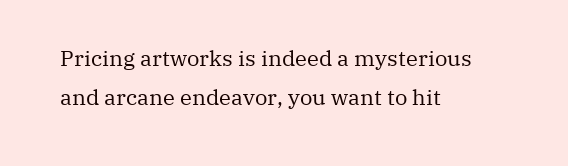Pricing artworks is indeed a mysterious and arcane endeavor, you want to hit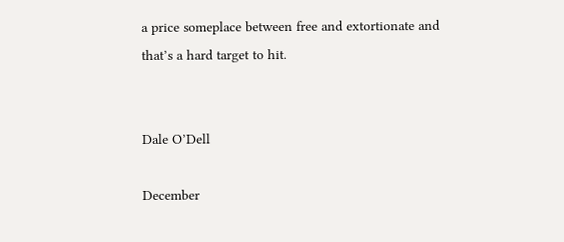a price someplace between free and extortionate and that’s a hard target to hit.


Dale O’Dell

December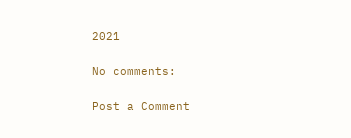2021

No comments:

Post a Comment